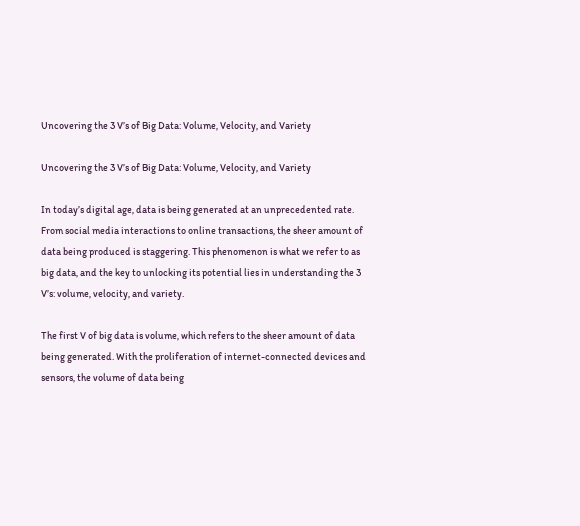Uncovering the 3 V’s of Big Data: Volume, Velocity, and Variety

Uncovering the 3 V’s of Big Data: Volume, Velocity, and Variety

In today’s digital age, data is being generated at an unprecedented rate. From social media interactions to online transactions, the sheer amount of data being produced is staggering. This phenomenon is what we refer to as big data, and the key to unlocking its potential lies in understanding the 3 V’s: volume, velocity, and variety.

The first V of big data is volume, which refers to the sheer amount of data being generated. With the proliferation of internet-connected devices and sensors, the volume of data being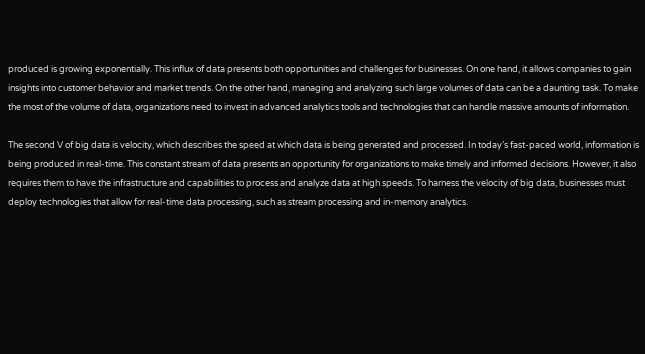produced is growing exponentially. This influx of data presents both opportunities and challenges for businesses. On one hand, it allows companies to gain insights into customer behavior and market trends. On the other hand, managing and analyzing such large volumes of data can be a daunting task. To make the most of the volume of data, organizations need to invest in advanced analytics tools and technologies that can handle massive amounts of information.

The second V of big data is velocity, which describes the speed at which data is being generated and processed. In today’s fast-paced world, information is being produced in real-time. This constant stream of data presents an opportunity for organizations to make timely and informed decisions. However, it also requires them to have the infrastructure and capabilities to process and analyze data at high speeds. To harness the velocity of big data, businesses must deploy technologies that allow for real-time data processing, such as stream processing and in-memory analytics.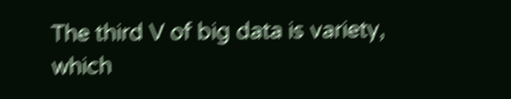The third V of big data is variety, which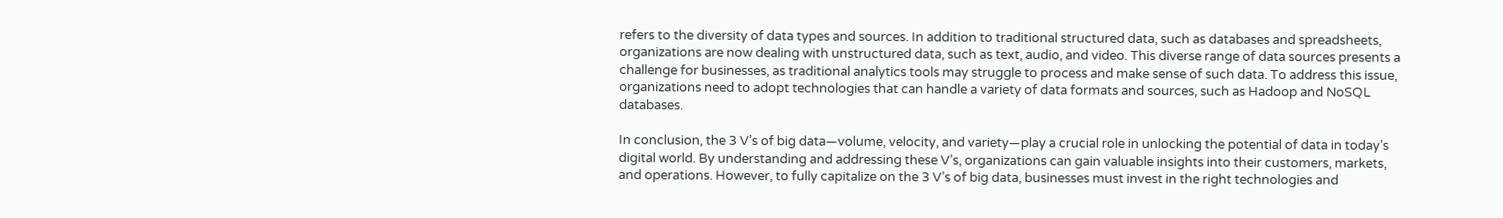refers to the diversity of data types and sources. In addition to traditional structured data, such as databases and spreadsheets, organizations are now dealing with unstructured data, such as text, audio, and video. This diverse range of data sources presents a challenge for businesses, as traditional analytics tools may struggle to process and make sense of such data. To address this issue, organizations need to adopt technologies that can handle a variety of data formats and sources, such as Hadoop and NoSQL databases.

In conclusion, the 3 V’s of big data—volume, velocity, and variety—play a crucial role in unlocking the potential of data in today’s digital world. By understanding and addressing these V’s, organizations can gain valuable insights into their customers, markets, and operations. However, to fully capitalize on the 3 V’s of big data, businesses must invest in the right technologies and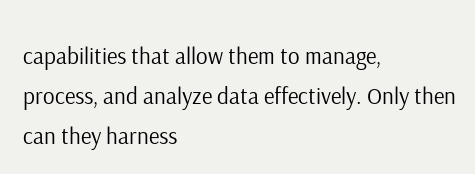capabilities that allow them to manage, process, and analyze data effectively. Only then can they harness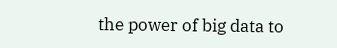the power of big data to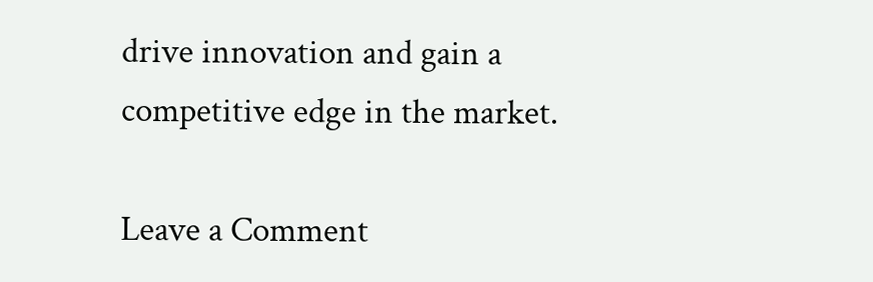drive innovation and gain a competitive edge in the market.

Leave a Comment